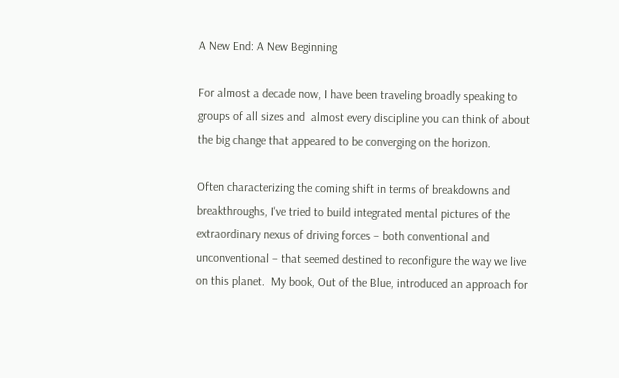A New End: A New Beginning

For almost a decade now, I have been traveling broadly speaking to groups of all sizes and  almost every discipline you can think of about the big change that appeared to be converging on the horizon.

Often characterizing the coming shift in terms of breakdowns and breakthroughs, I've tried to build integrated mental pictures of the extraordinary nexus of driving forces – both conventional and unconventional – that seemed destined to reconfigure the way we live on this planet.  My book, Out of the Blue, introduced an approach for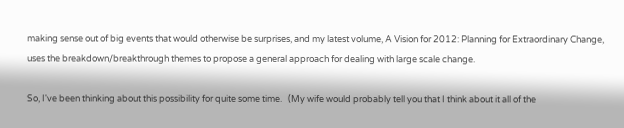making sense out of big events that would otherwise be surprises, and my latest volume, A Vision for 2012: Planning for Extraordinary Change, uses the breakdown/breakthrough themes to propose a general approach for dealing with large scale change.

So, I've been thinking about this possibility for quite some time.   (My wife would probably tell you that I think about it all of the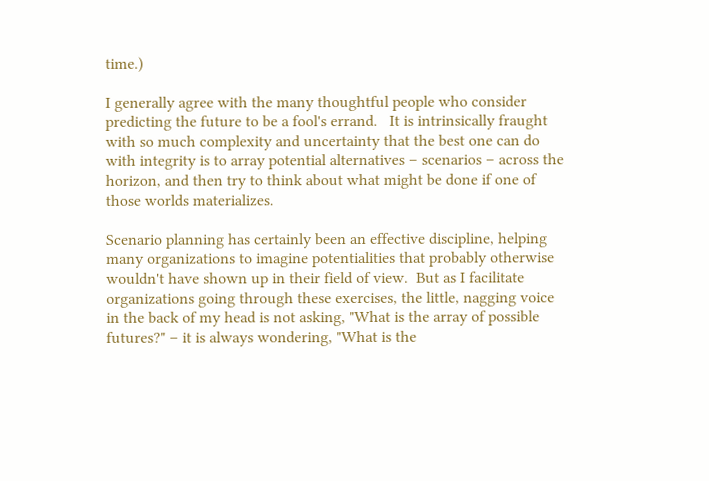time.)

I generally agree with the many thoughtful people who consider predicting the future to be a fool's errand.   It is intrinsically fraught with so much complexity and uncertainty that the best one can do with integrity is to array potential alternatives – scenarios – across the horizon, and then try to think about what might be done if one of those worlds materializes.

Scenario planning has certainly been an effective discipline, helping many organizations to imagine potentialities that probably otherwise wouldn't have shown up in their field of view.  But as I facilitate organizations going through these exercises, the little, nagging voice in the back of my head is not asking, "What is the array of possible futures?" – it is always wondering, "What is the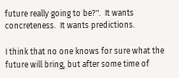future really going to be?".  It wants concreteness.  It wants predictions.

I think that no one knows for sure what the future will bring, but after some time of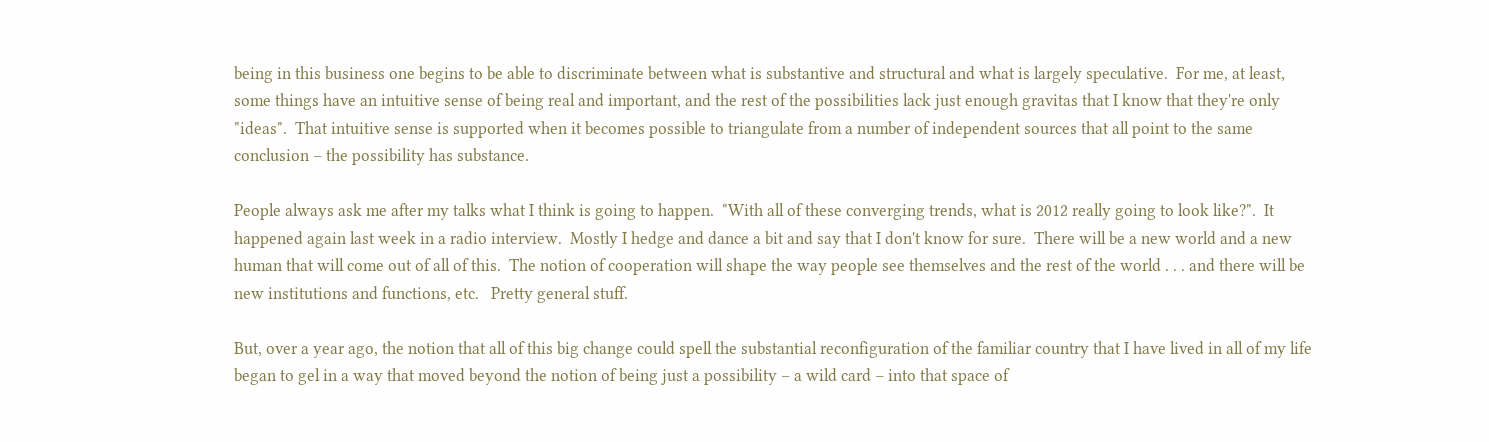being in this business one begins to be able to discriminate between what is substantive and structural and what is largely speculative.  For me, at least, some things have an intuitive sense of being real and important, and the rest of the possibilities lack just enough gravitas that I know that they're only "ideas".  That intuitive sense is supported when it becomes possible to triangulate from a number of independent sources that all point to the same conclusion – the possibility has substance.

People always ask me after my talks what I think is going to happen.  "With all of these converging trends, what is 2012 really going to look like?".  It happened again last week in a radio interview.  Mostly I hedge and dance a bit and say that I don't know for sure.  There will be a new world and a new human that will come out of all of this.  The notion of cooperation will shape the way people see themselves and the rest of the world . . . and there will be new institutions and functions, etc.   Pretty general stuff.

But, over a year ago, the notion that all of this big change could spell the substantial reconfiguration of the familiar country that I have lived in all of my life began to gel in a way that moved beyond the notion of being just a possibility – a wild card – into that space of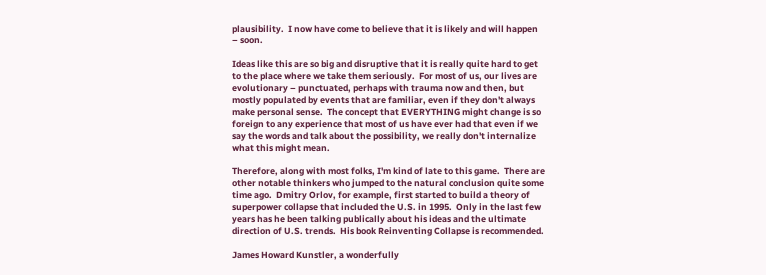plausibility.  I now have come to believe that it is likely and will happen – soon.

Ideas like this are so big and disruptive that it is really quite hard to get to the place where we take them seriously.  For most of us, our lives are evolutionary – punctuated, perhaps with trauma now and then, but mostly populated by events that are familiar, even if they don't always make personal sense.  The concept that EVERYTHING might change is so foreign to any experience that most of us have ever had that even if we say the words and talk about the possibility, we really don't internalize what this might mean.

Therefore, along with most folks, I'm kind of late to this game.  There are other notable thinkers who jumped to the natural conclusion quite some time ago.  Dmitry Orlov, for example, first started to build a theory of superpower collapse that included the U.S. in 1995.  Only in the last few years has he been talking publically about his ideas and the ultimate direction of U.S. trends.  His book Reinventing Collapse is recommended.

James Howard Kunstler, a wonderfully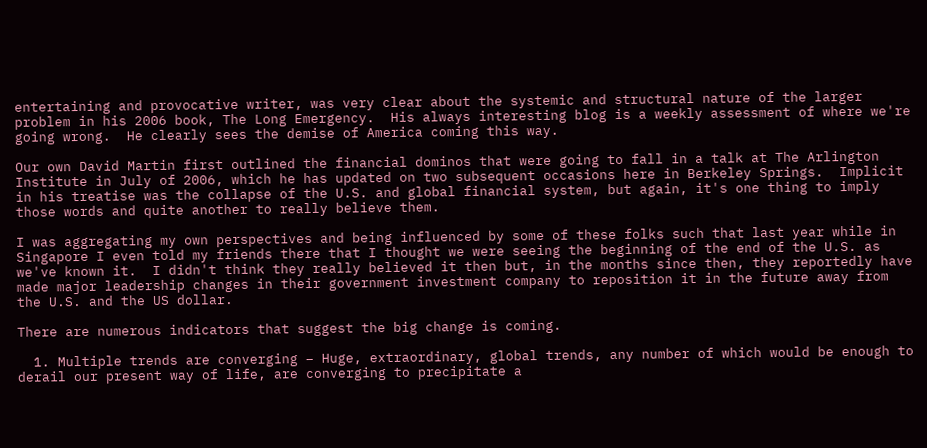entertaining and provocative writer, was very clear about the systemic and structural nature of the larger problem in his 2006 book, The Long Emergency.  His always interesting blog is a weekly assessment of where we're going wrong.  He clearly sees the demise of America coming this way.

Our own David Martin first outlined the financial dominos that were going to fall in a talk at The Arlington Institute in July of 2006, which he has updated on two subsequent occasions here in Berkeley Springs.  Implicit in his treatise was the collapse of the U.S. and global financial system, but again, it's one thing to imply those words and quite another to really believe them.

I was aggregating my own perspectives and being influenced by some of these folks such that last year while in Singapore I even told my friends there that I thought we were seeing the beginning of the end of the U.S. as we've known it.  I didn't think they really believed it then but, in the months since then, they reportedly have made major leadership changes in their government investment company to reposition it in the future away from the U.S. and the US dollar.

There are numerous indicators that suggest the big change is coming.

  1. Multiple trends are converging – Huge, extraordinary, global trends, any number of which would be enough to derail our present way of life, are converging to precipitate a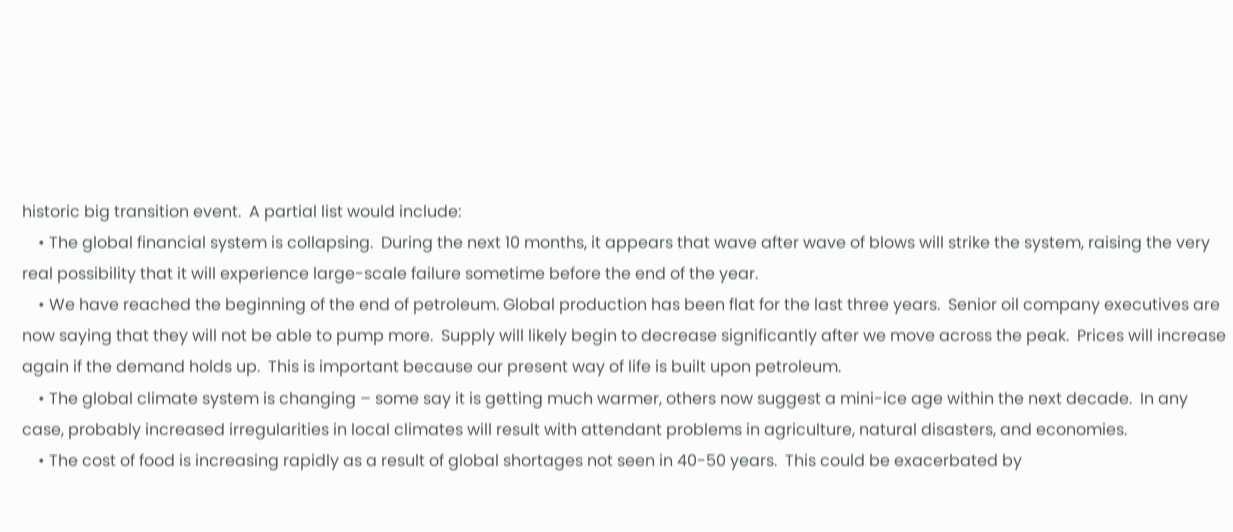historic big transition event.  A partial list would include:
    • The global financial system is collapsing.  During the next 10 months, it appears that wave after wave of blows will strike the system, raising the very real possibility that it will experience large-scale failure sometime before the end of the year.
    • We have reached the beginning of the end of petroleum. Global production has been flat for the last three years.  Senior oil company executives are now saying that they will not be able to pump more.  Supply will likely begin to decrease significantly after we move across the peak.  Prices will increase again if the demand holds up.  This is important because our present way of life is built upon petroleum.
    • The global climate system is changing – some say it is getting much warmer, others now suggest a mini-ice age within the next decade.  In any case, probably increased irregularities in local climates will result with attendant problems in agriculture, natural disasters, and economies.
    • The cost of food is increasing rapidly as a result of global shortages not seen in 40-50 years.  This could be exacerbated by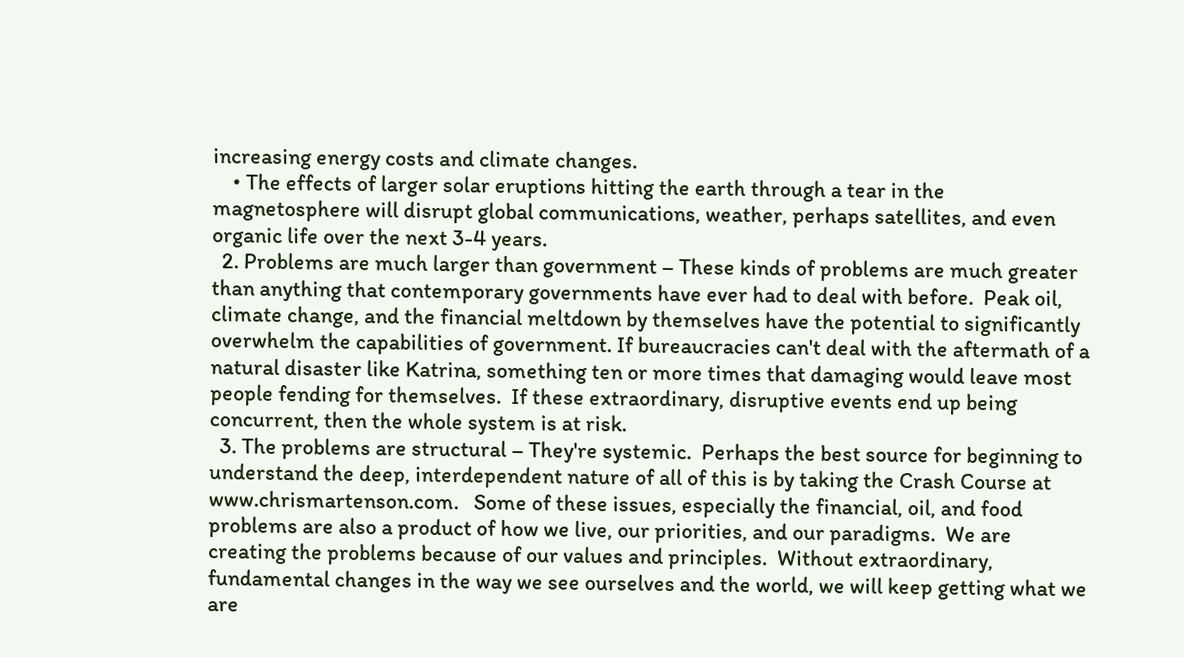increasing energy costs and climate changes.
    • The effects of larger solar eruptions hitting the earth through a tear in the magnetosphere will disrupt global communications, weather, perhaps satellites, and even organic life over the next 3-4 years.
  2. Problems are much larger than government – These kinds of problems are much greater than anything that contemporary governments have ever had to deal with before.  Peak oil, climate change, and the financial meltdown by themselves have the potential to significantly overwhelm the capabilities of government. If bureaucracies can't deal with the aftermath of a natural disaster like Katrina, something ten or more times that damaging would leave most people fending for themselves.  If these extraordinary, disruptive events end up being concurrent, then the whole system is at risk.
  3. The problems are structural – They're systemic.  Perhaps the best source for beginning to understand the deep, interdependent nature of all of this is by taking the Crash Course at www.chrismartenson.com.   Some of these issues, especially the financial, oil, and food problems are also a product of how we live, our priorities, and our paradigms.  We are creating the problems because of our values and principles.  Without extraordinary, fundamental changes in the way we see ourselves and the world, we will keep getting what we are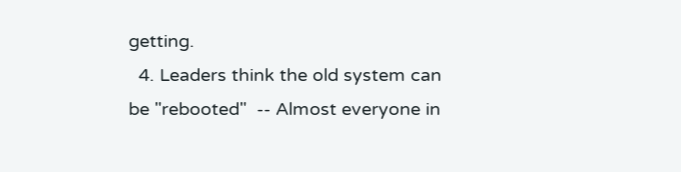getting.
  4. Leaders think the old system can be "rebooted"  -- Almost everyone in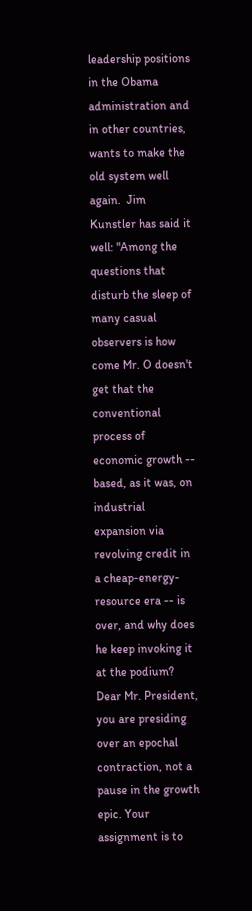leadership positions in the Obama administration and in other countries, wants to make the old system well again.  Jim Kunstler has said it well: "Among the questions that disturb the sleep of many casual observers is how come Mr. O doesn't get that the conventional process of economic growth -- based, as it was, on industrial expansion via revolving credit in a cheap-energy-resource era -- is over, and why does he keep invoking it at the podium? Dear Mr. President, you are presiding over an epochal contraction, not a pause in the growth epic. Your assignment is to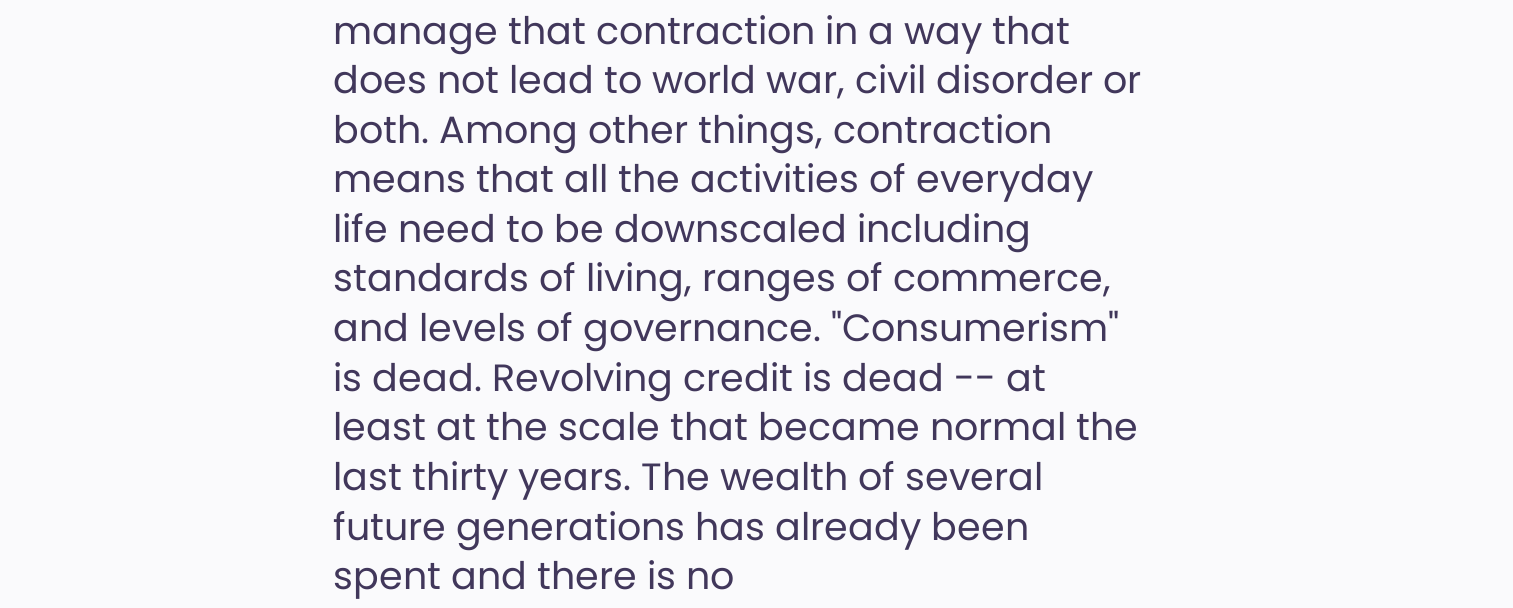manage that contraction in a way that does not lead to world war, civil disorder or both. Among other things, contraction means that all the activities of everyday life need to be downscaled including standards of living, ranges of commerce, and levels of governance. "Consumerism" is dead. Revolving credit is dead -- at least at the scale that became normal the last thirty years. The wealth of several future generations has already been spent and there is no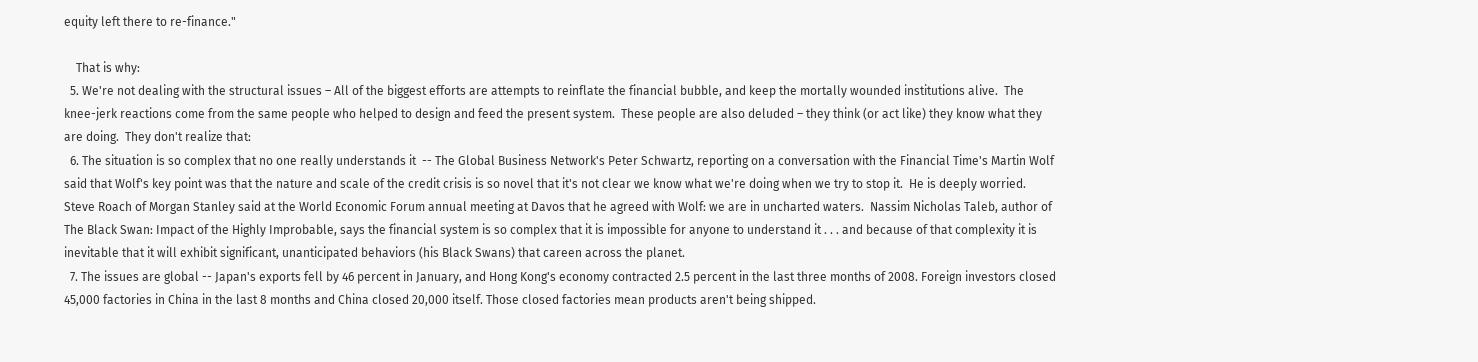equity left there to re-finance."

    That is why:
  5. We're not dealing with the structural issues – All of the biggest efforts are attempts to reinflate the financial bubble, and keep the mortally wounded institutions alive.  The knee-jerk reactions come from the same people who helped to design and feed the present system.  These people are also deluded – they think (or act like) they know what they are doing.  They don't realize that:
  6. The situation is so complex that no one really understands it  -- The Global Business Network's Peter Schwartz, reporting on a conversation with the Financial Time's Martin Wolf said that Wolf's key point was that the nature and scale of the credit crisis is so novel that it's not clear we know what we're doing when we try to stop it.  He is deeply worried.  Steve Roach of Morgan Stanley said at the World Economic Forum annual meeting at Davos that he agreed with Wolf: we are in uncharted waters.  Nassim Nicholas Taleb, author of The Black Swan: Impact of the Highly Improbable, says the financial system is so complex that it is impossible for anyone to understand it . . . and because of that complexity it is inevitable that it will exhibit significant, unanticipated behaviors (his Black Swans) that careen across the planet.
  7. The issues are global -- Japan's exports fell by 46 percent in January, and Hong Kong's economy contracted 2.5 percent in the last three months of 2008. Foreign investors closed 45,000 factories in China in the last 8 months and China closed 20,000 itself. Those closed factories mean products aren't being shipped.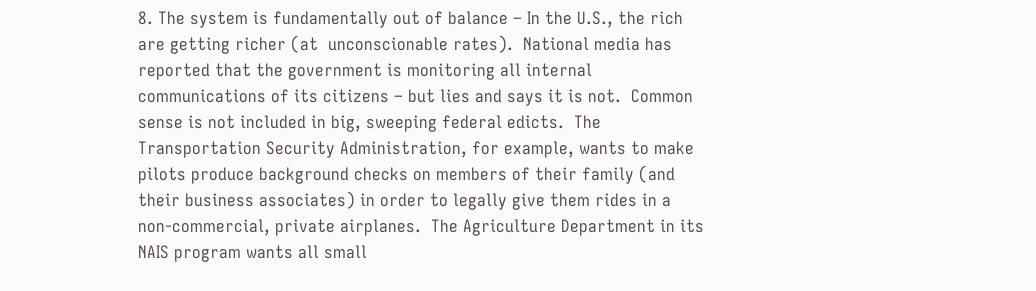8. The system is fundamentally out of balance – In the U.S., the rich are getting richer (at  unconscionable rates).  National media has reported that the government is monitoring all internal communications of its citizens – but lies and says it is not.  Common sense is not included in big, sweeping federal edicts.  The Transportation Security Administration, for example, wants to make pilots produce background checks on members of their family (and their business associates) in order to legally give them rides in a non-commercial, private airplanes.  The Agriculture Department in its NAIS program wants all small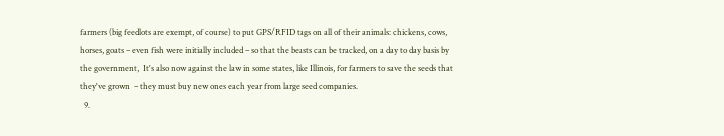farmers (big feedlots are exempt, of course) to put GPS/RFID tags on all of their animals: chickens, cows, horses, goats – even fish were initially included – so that the beasts can be tracked, on a day to day basis by the government,  It's also now against the law in some states, like Illinois, for farmers to save the seeds that they've grown  – they must buy new ones each year from large seed companies.
  9.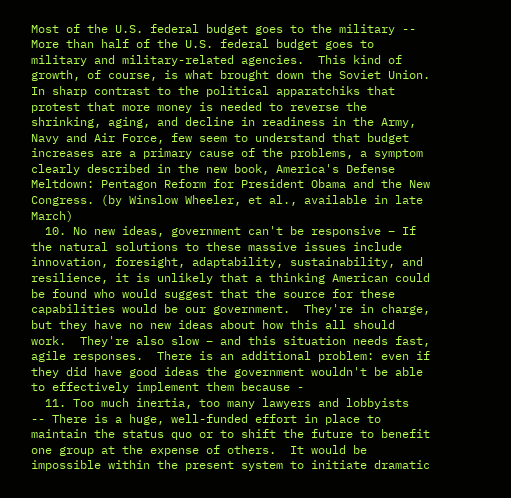Most of the U.S. federal budget goes to the military --  More than half of the U.S. federal budget goes to military and military-related agencies.  This kind of growth, of course, is what brought down the Soviet Union.  In sharp contrast to the political apparatchiks that protest that more money is needed to reverse the shrinking, aging, and decline in readiness in the Army, Navy and Air Force, few seem to understand that budget increases are a primary cause of the problems, a symptom clearly described in the new book, America's Defense Meltdown: Pentagon Reform for President Obama and the New Congress. (by Winslow Wheeler, et al., available in late March)
  10. No new ideas, government can't be responsive – If the natural solutions to these massive issues include innovation, foresight, adaptability, sustainability, and resilience, it is unlikely that a thinking American could be found who would suggest that the source for these capabilities would be our government.  They're in charge, but they have no new ideas about how this all should work.  They're also slow – and this situation needs fast, agile responses.  There is an additional problem: even if they did have good ideas the government wouldn't be able to effectively implement them because -
  11. Too much inertia, too many lawyers and lobbyists  -- There is a huge, well-funded effort in place to maintain the status quo or to shift the future to benefit one group at the expense of others.  It would be impossible within the present system to initiate dramatic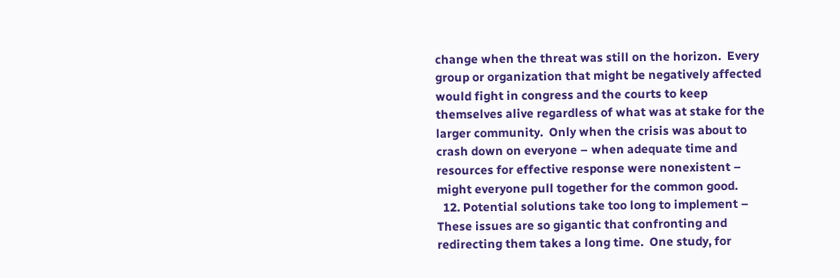change when the threat was still on the horizon.  Every group or organization that might be negatively affected would fight in congress and the courts to keep themselves alive regardless of what was at stake for the larger community.  Only when the crisis was about to crash down on everyone – when adequate time and resources for effective response were nonexistent – might everyone pull together for the common good.
  12. Potential solutions take too long to implement – These issues are so gigantic that confronting and redirecting them takes a long time.  One study, for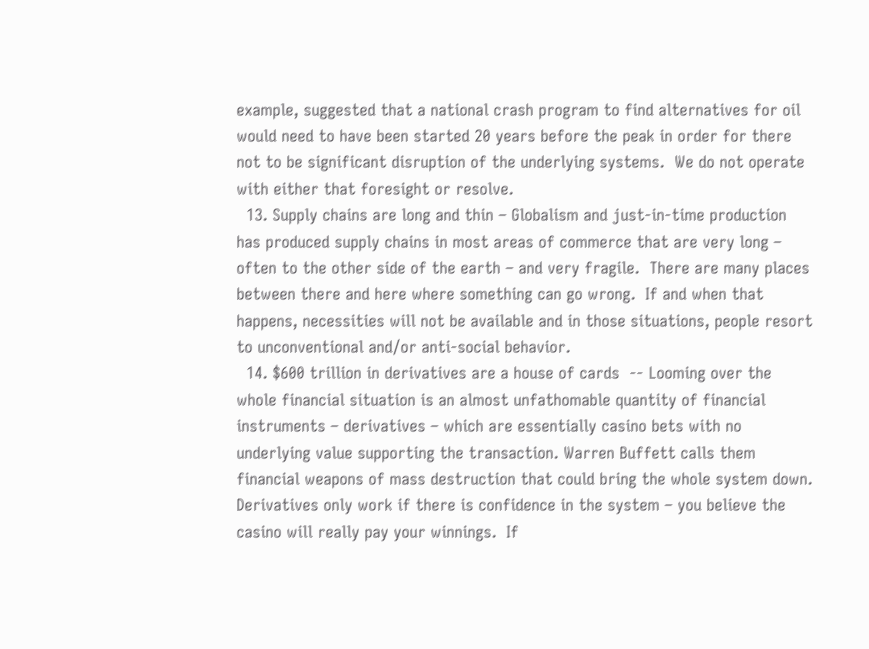example, suggested that a national crash program to find alternatives for oil would need to have been started 20 years before the peak in order for there not to be significant disruption of the underlying systems.  We do not operate with either that foresight or resolve.
  13. Supply chains are long and thin – Globalism and just-in-time production has produced supply chains in most areas of commerce that are very long – often to the other side of the earth – and very fragile.  There are many places between there and here where something can go wrong.  If and when that happens, necessities will not be available and in those situations, people resort to unconventional and/or anti-social behavior.
  14. $600 trillion in derivatives are a house of cards  -- Looming over the whole financial situation is an almost unfathomable quantity of financial instruments – derivatives – which are essentially casino bets with no underlying value supporting the transaction. Warren Buffett calls them financial weapons of mass destruction that could bring the whole system down.  Derivatives only work if there is confidence in the system – you believe the casino will really pay your winnings.  If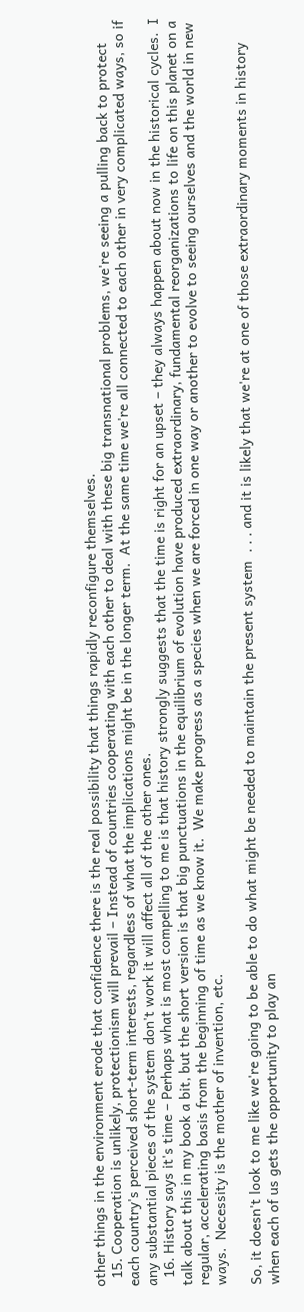other things in the environment erode that confidence there is the real possibility that things rapidly reconfigure themselves.
  15. Cooperation is unlikely, protectionism will prevail – Instead of countries cooperating with each other to deal with these big transnational problems, we're seeing a pulling back to protect each country's perceived short-term interests, regardless of what the implications might be in the longer term.  At the same time we're all connected to each other in very complicated ways, so if any substantial pieces of the system don't work it will affect all of the other ones.
  16. History says it's time – Perhaps what is most compelling to me is that history strongly suggests that the time is right for an upset – they always happen about now in the historical cycles.  I talk about this in my book a bit, but the short version is that big punctuations in the equilibrium of evolution have produced extraordinary, fundamental reorganizations to life on this planet on a regular, accelerating basis from the beginning of time as we know it.  We make progress as a species when we are forced in one way or another to evolve to seeing ourselves and the world in new ways.  Necessity is the mother of invention, etc.

So, it doesn't look to me like we're going to be able to do what might be needed to maintain the present system  . . . and it is likely that we're at one of those extraordinary moments in history when each of us gets the opportunity to play an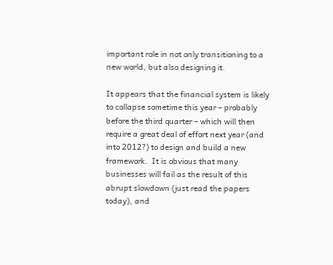important role in not only transitioning to a new world, but also designing it.

It appears that the financial system is likely to collapse sometime this year – probably before the third quarter – which will then require a great deal of effort next year (and into 2012?) to design and build a new framework.  It is obvious that many businesses will fail as the result of this abrupt slowdown (just read the papers today), and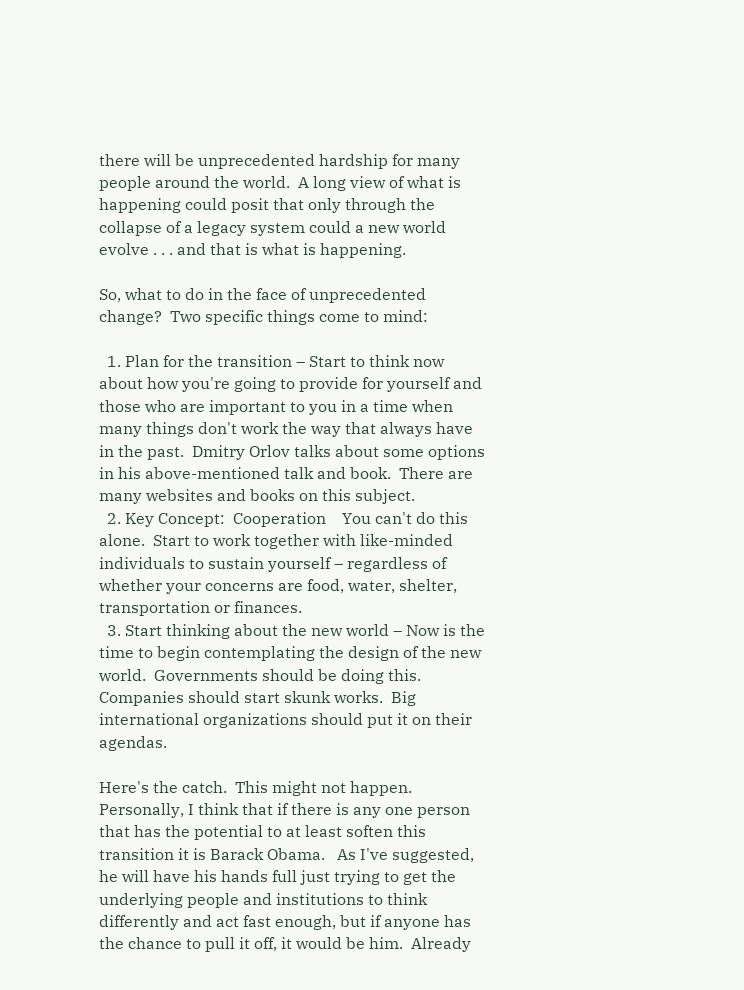there will be unprecedented hardship for many people around the world.  A long view of what is happening could posit that only through the collapse of a legacy system could a new world evolve . . . and that is what is happening.

So, what to do in the face of unprecedented change?  Two specific things come to mind:

  1. Plan for the transition – Start to think now about how you're going to provide for yourself and those who are important to you in a time when many things don't work the way that always have in the past.  Dmitry Orlov talks about some options in his above-mentioned talk and book.  There are many websites and books on this subject.
  2. Key Concept:  Cooperation    You can't do this alone.  Start to work together with like-minded individuals to sustain yourself – regardless of whether your concerns are food, water, shelter, transportation or finances.
  3. Start thinking about the new world – Now is the time to begin contemplating the design of the new world.  Governments should be doing this.  Companies should start skunk works.  Big international organizations should put it on their agendas.

Here's the catch.  This might not happen.  Personally, I think that if there is any one person that has the potential to at least soften this transition it is Barack Obama.   As I've suggested, he will have his hands full just trying to get the underlying people and institutions to think differently and act fast enough, but if anyone has the chance to pull it off, it would be him.  Already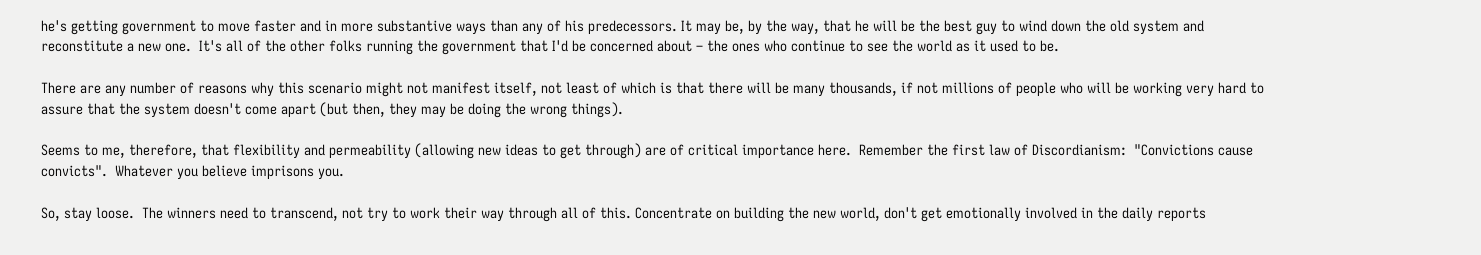he's getting government to move faster and in more substantive ways than any of his predecessors. It may be, by the way, that he will be the best guy to wind down the old system and reconstitute a new one.  It's all of the other folks running the government that I'd be concerned about – the ones who continue to see the world as it used to be.

There are any number of reasons why this scenario might not manifest itself, not least of which is that there will be many thousands, if not millions of people who will be working very hard to assure that the system doesn't come apart (but then, they may be doing the wrong things).

Seems to me, therefore, that flexibility and permeability (allowing new ideas to get through) are of critical importance here.  Remember the first law of Discordianism:  "Convictions cause convicts".  Whatever you believe imprisons you.

So, stay loose.  The winners need to transcend, not try to work their way through all of this. Concentrate on building the new world, don't get emotionally involved in the daily reports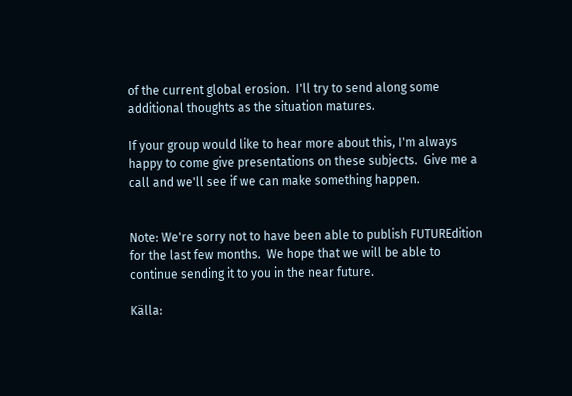of the current global erosion.  I'll try to send along some additional thoughts as the situation matures.

If your group would like to hear more about this, I'm always happy to come give presentations on these subjects.  Give me a call and we'll see if we can make something happen.


Note: We're sorry not to have been able to publish FUTUREdition for the last few months.  We hope that we will be able to continue sending it to you in the near future.

Källa: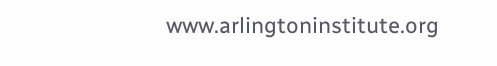www.arlingtoninstitute.org